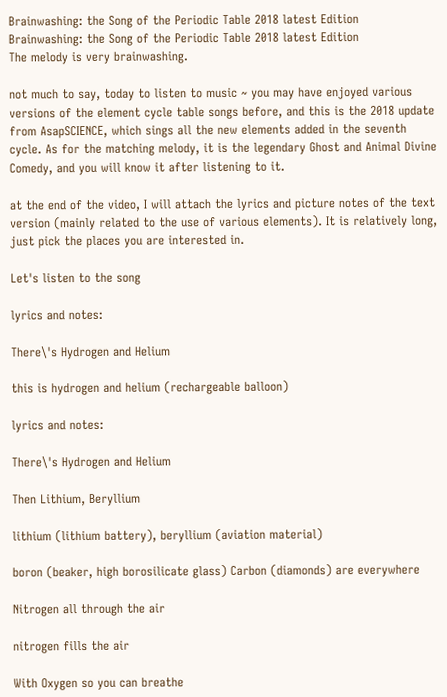Brainwashing: the Song of the Periodic Table 2018 latest Edition
Brainwashing: the Song of the Periodic Table 2018 latest Edition
The melody is very brainwashing.

not much to say, today to listen to music ~ you may have enjoyed various versions of the element cycle table songs before, and this is the 2018 update from AsapSCIENCE, which sings all the new elements added in the seventh cycle. As for the matching melody, it is the legendary Ghost and Animal Divine Comedy, and you will know it after listening to it.

at the end of the video, I will attach the lyrics and picture notes of the text version (mainly related to the use of various elements). It is relatively long, just pick the places you are interested in.

Let's listen to the song

lyrics and notes:

There\'s Hydrogen and Helium

this is hydrogen and helium (rechargeable balloon)

lyrics and notes:

There\'s Hydrogen and Helium

Then Lithium, Beryllium

lithium (lithium battery), beryllium (aviation material)

boron (beaker, high borosilicate glass) Carbon (diamonds) are everywhere

Nitrogen all through the air

nitrogen fills the air

With Oxygen so you can breathe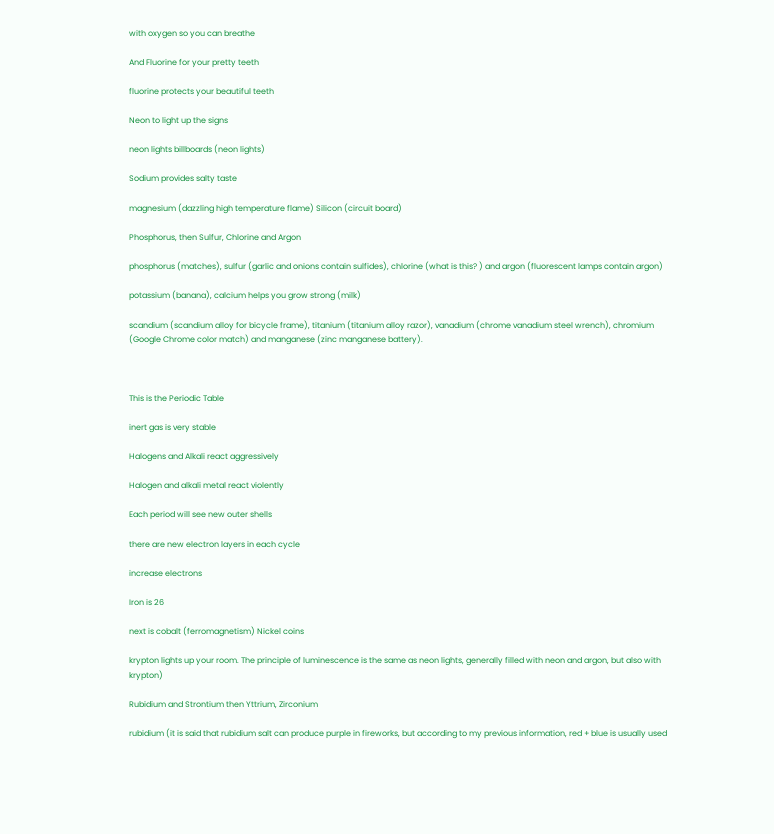with oxygen so you can breathe

And Fluorine for your pretty teeth

fluorine protects your beautiful teeth

Neon to light up the signs

neon lights billboards (neon lights)

Sodium provides salty taste

magnesium (dazzling high temperature flame) Silicon (circuit board)

Phosphorus, then Sulfur, Chlorine and Argon

phosphorus (matches), sulfur (garlic and onions contain sulfides), chlorine (what is this? ) and argon (fluorescent lamps contain argon)

potassium (banana), calcium helps you grow strong (milk)

scandium (scandium alloy for bicycle frame), titanium (titanium alloy razor), vanadium (chrome vanadium steel wrench), chromium (Google Chrome color match) and manganese (zinc manganese battery).



This is the Periodic Table

inert gas is very stable

Halogens and Alkali react aggressively

Halogen and alkali metal react violently

Each period will see new outer shells

there are new electron layers in each cycle

increase electrons

Iron is 26

next is cobalt (ferromagnetism) Nickel coins

krypton lights up your room. The principle of luminescence is the same as neon lights, generally filled with neon and argon, but also with krypton)

Rubidium and Strontium then Yttrium, Zirconium

rubidium (it is said that rubidium salt can produce purple in fireworks, but according to my previous information, red + blue is usually used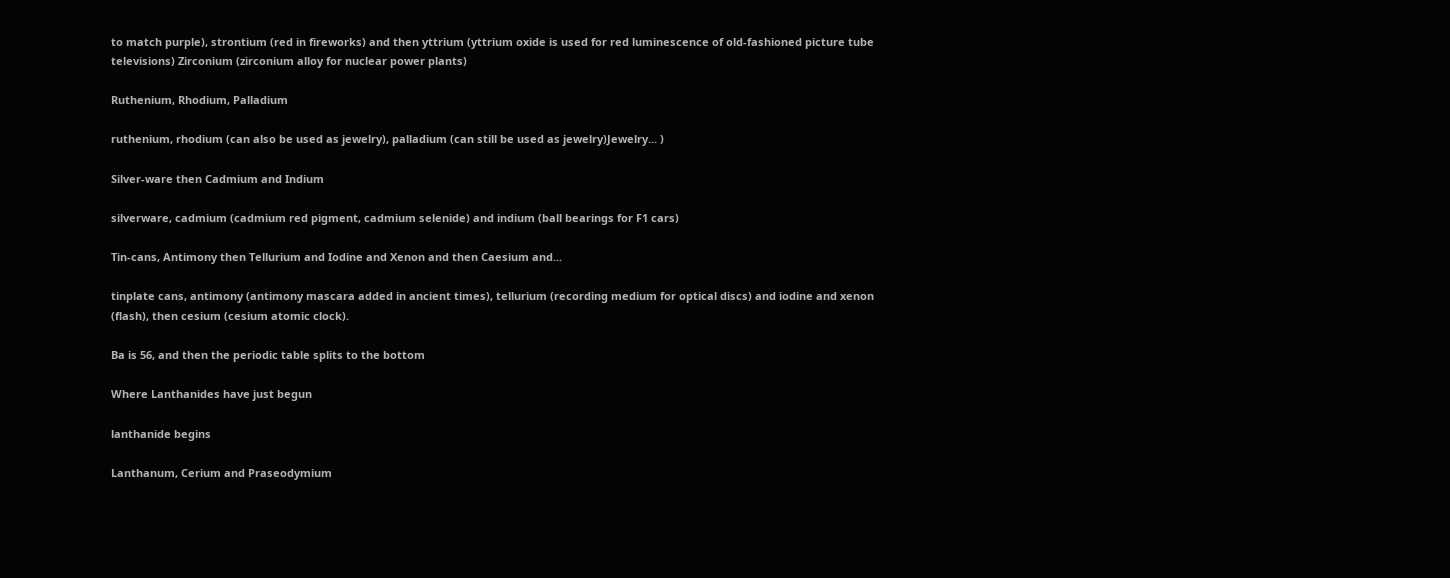to match purple), strontium (red in fireworks) and then yttrium (yttrium oxide is used for red luminescence of old-fashioned picture tube televisions) Zirconium (zirconium alloy for nuclear power plants)

Ruthenium, Rhodium, Palladium

ruthenium, rhodium (can also be used as jewelry), palladium (can still be used as jewelry)Jewelry... )

Silver-ware then Cadmium and Indium

silverware, cadmium (cadmium red pigment, cadmium selenide) and indium (ball bearings for F1 cars)

Tin-cans, Antimony then Tellurium and Iodine and Xenon and then Caesium and...

tinplate cans, antimony (antimony mascara added in ancient times), tellurium (recording medium for optical discs) and iodine and xenon (flash), then cesium (cesium atomic clock).

Ba is 56, and then the periodic table splits to the bottom

Where Lanthanides have just begun

lanthanide begins

Lanthanum, Cerium and Praseodymium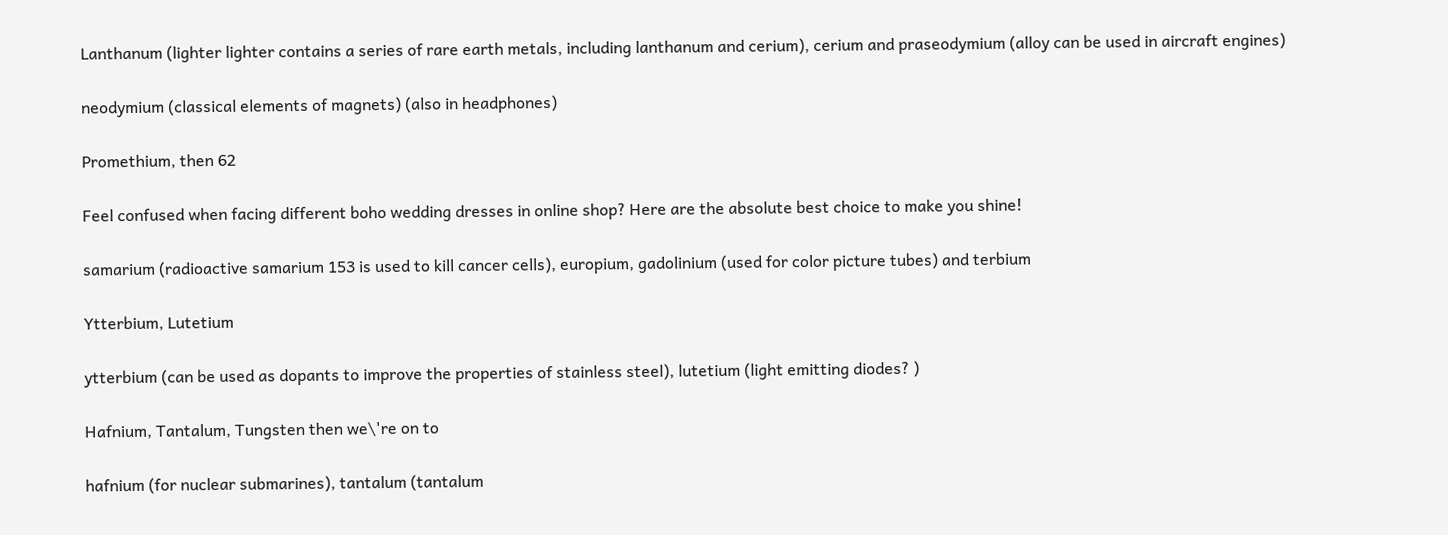Lanthanum (lighter lighter contains a series of rare earth metals, including lanthanum and cerium), cerium and praseodymium (alloy can be used in aircraft engines)

neodymium (classical elements of magnets) (also in headphones)

Promethium, then 62

Feel confused when facing different boho wedding dresses in online shop? Here are the absolute best choice to make you shine!

samarium (radioactive samarium 153 is used to kill cancer cells), europium, gadolinium (used for color picture tubes) and terbium

Ytterbium, Lutetium

ytterbium (can be used as dopants to improve the properties of stainless steel), lutetium (light emitting diodes? )

Hafnium, Tantalum, Tungsten then we\'re on to

hafnium (for nuclear submarines), tantalum (tantalum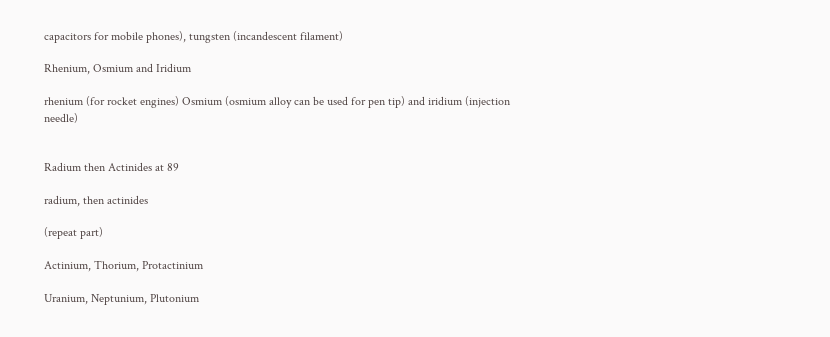capacitors for mobile phones), tungsten (incandescent filament)

Rhenium, Osmium and Iridium

rhenium (for rocket engines) Osmium (osmium alloy can be used for pen tip) and iridium (injection needle)


Radium then Actinides at 89

radium, then actinides

(repeat part)

Actinium, Thorium, Protactinium

Uranium, Neptunium, Plutonium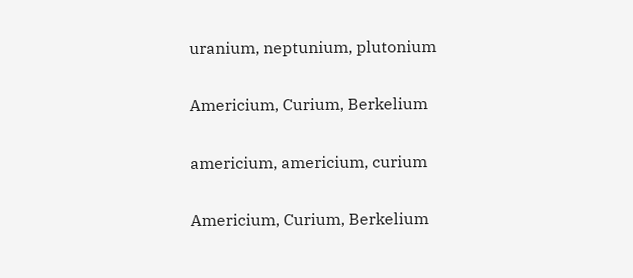uranium, neptunium, plutonium

Americium, Curium, Berkelium

americium, americium, curium

Americium, Curium, Berkelium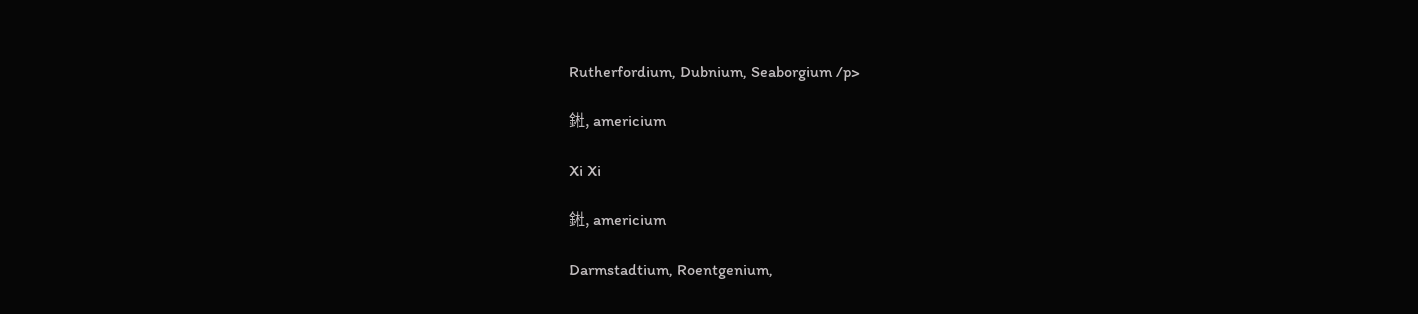Rutherfordium, Dubnium, Seaborgium /p>

𨧀, americium

Xi Xi

𨧀, americium

Darmstadtium, Roentgenium,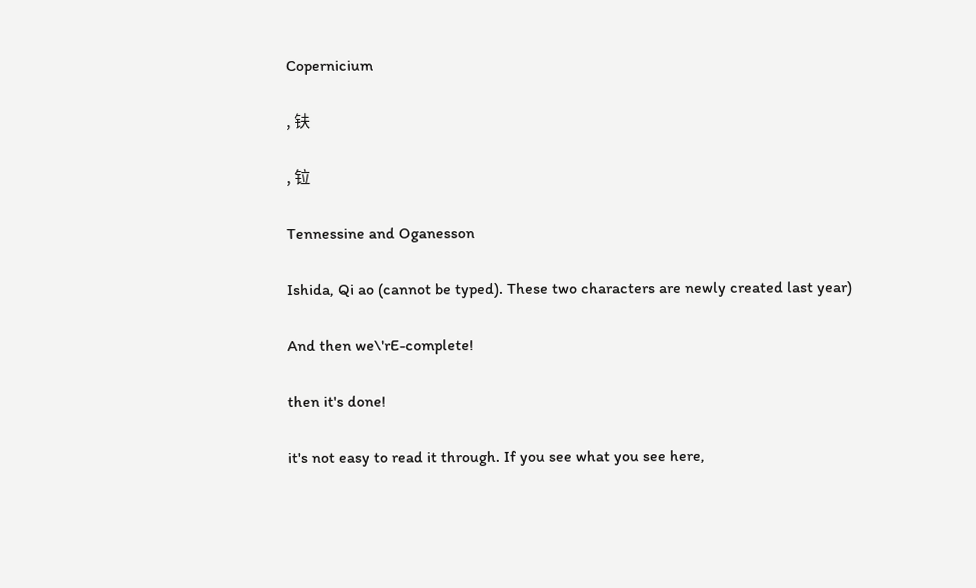Copernicium

, 𫓧

, 𫟷

Tennessine and Oganesson

Ishida, Qi ao (cannot be typed). These two characters are newly created last year)

And then we\'rE-complete!

then it's done!

it's not easy to read it through. If you see what you see here,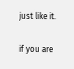just like it.

if you are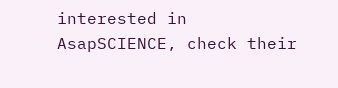interested in AsapSCIENCE, check their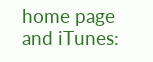home page and iTunes: